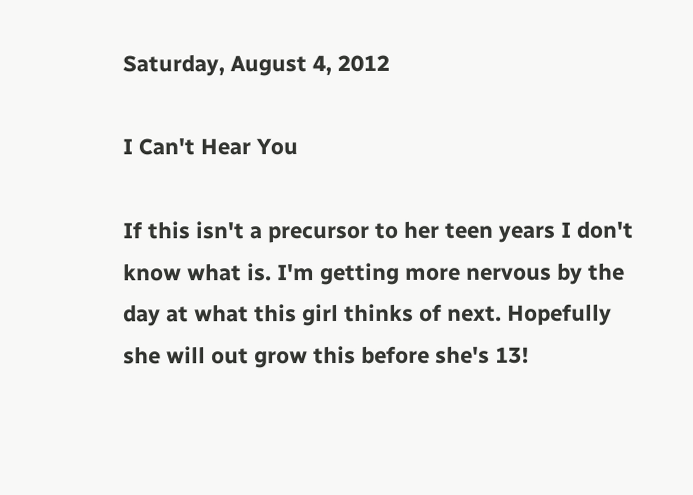Saturday, August 4, 2012

I Can't Hear You

If this isn't a precursor to her teen years I don't know what is. I'm getting more nervous by the day at what this girl thinks of next. Hopefully she will out grow this before she's 13!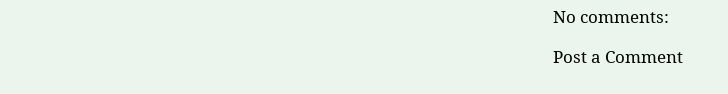No comments:

Post a Comment